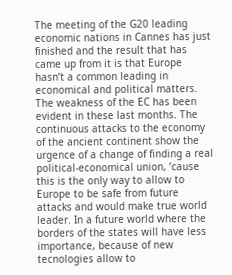The meeting of the G20 leading economic nations in Cannes has just finished and the result that has came up from it is that Europe hasn’t a common leading in economical and political matters. The weakness of the EC has been evident in these last months. The continuous attacks to the economy of the ancient continent show the urgence of a change of finding a real political-economical union, ’cause this is the only way to allow to Europe to be safe from future attacks and would make true world leader. In a future world where the borders of the states will have less importance, because of new tecnologies allow to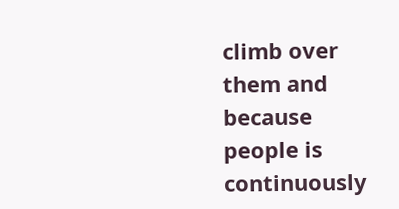climb over them and because people is continuously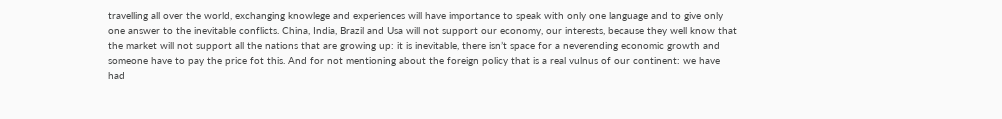travelling all over the world, exchanging knowlege and experiences will have importance to speak with only one language and to give only one answer to the inevitable conflicts. China, India, Brazil and Usa will not support our economy, our interests, because they well know that the market will not support all the nations that are growing up: it is inevitable, there isn’t space for a neverending economic growth and someone have to pay the price fot this. And for not mentioning about the foreign policy that is a real vulnus of our continent: we have had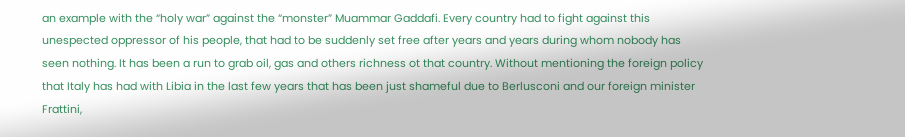an example with the “holy war” against the “monster” Muammar Gaddafi. Every country had to fight against this unespected oppressor of his people, that had to be suddenly set free after years and years during whom nobody has seen nothing. It has been a run to grab oil, gas and others richness ot that country. Without mentioning the foreign policy that Italy has had with Libia in the last few years that has been just shameful due to Berlusconi and our foreign minister Frattini,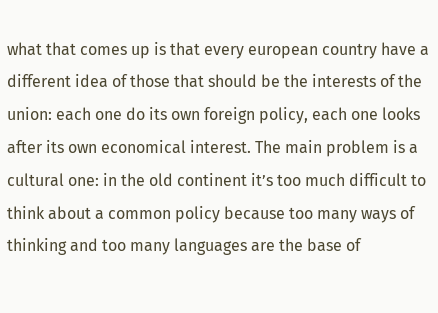what that comes up is that every european country have a different idea of those that should be the interests of the union: each one do its own foreign policy, each one looks after its own economical interest. The main problem is a cultural one: in the old continent it’s too much difficult to think about a common policy because too many ways of thinking and too many languages are the base of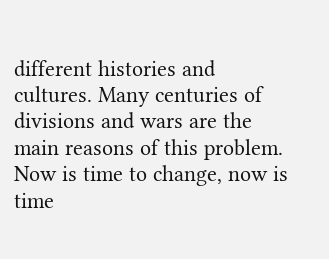different histories and cultures. Many centuries of divisions and wars are the main reasons of this problem. Now is time to change, now is time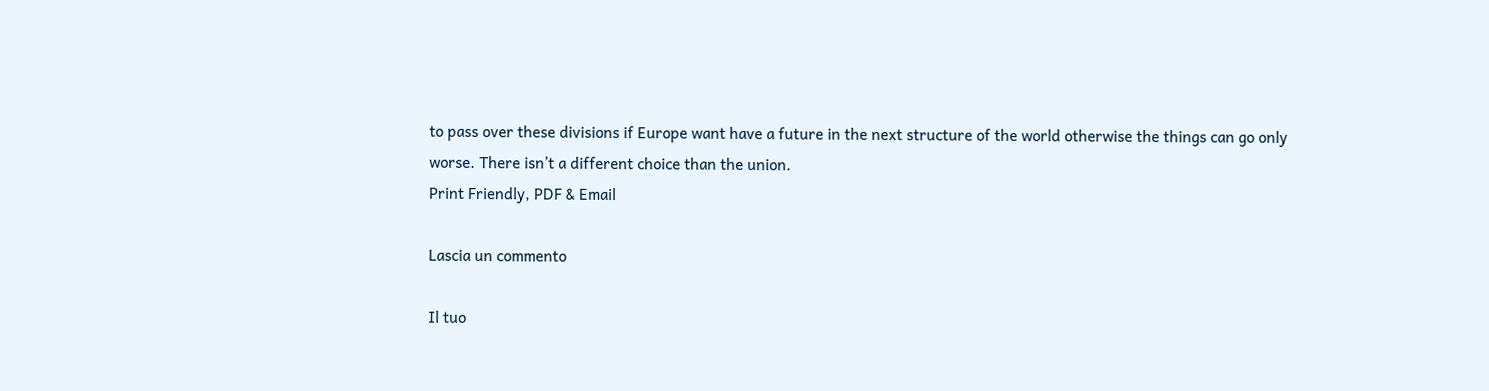to pass over these divisions if Europe want have a future in the next structure of the world otherwise the things can go only worse. There isn’t a different choice than the union.
Print Friendly, PDF & Email

Lascia un commento

Il tuo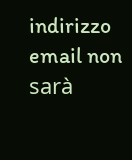indirizzo email non sarà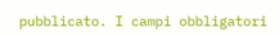pubblicato. I campi obbligatori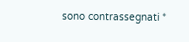sono contrassegnati *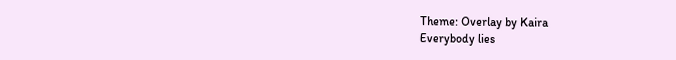Theme: Overlay by Kaira
Everybody lies